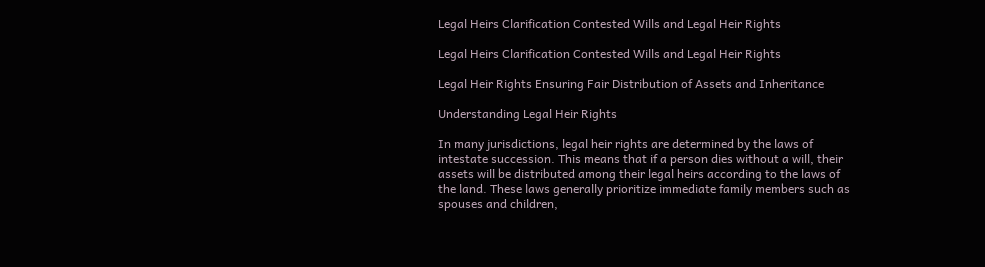Legal Heirs Clarification Contested Wills and Legal Heir Rights

Legal Heirs Clarification Contested Wills and Legal Heir Rights

Legal Heir Rights Ensuring Fair Distribution of Assets and Inheritance

Understanding Legal Heir Rights

In many jurisdictions, legal heir rights are determined by the laws of intestate succession. This means that if a person dies without a will, their assets will be distributed among their legal heirs according to the laws of the land. These laws generally prioritize immediate family members such as spouses and children,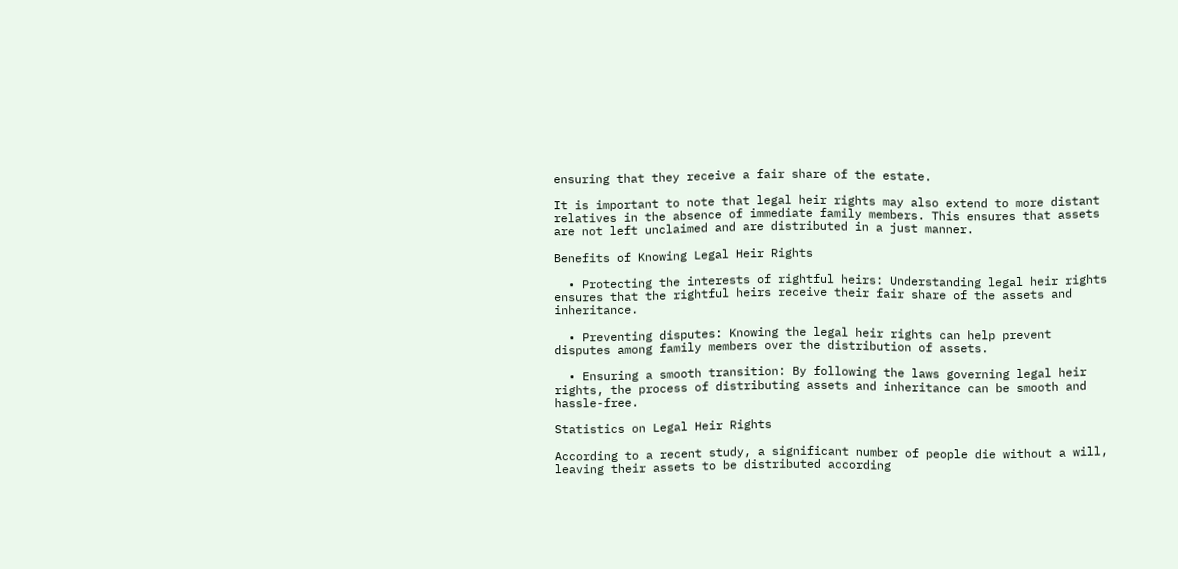ensuring that they receive a fair share of the estate.

It is important to note that legal heir rights may also extend to more distant relatives in the absence of immediate family members. This ensures that assets are not left unclaimed and are distributed in a just manner.

Benefits of Knowing Legal Heir Rights

  • Protecting the interests of rightful heirs: Understanding legal heir rights ensures that the rightful heirs receive their fair share of the assets and inheritance.

  • Preventing disputes: Knowing the legal heir rights can help prevent disputes among family members over the distribution of assets.

  • Ensuring a smooth transition: By following the laws governing legal heir rights, the process of distributing assets and inheritance can be smooth and hassle-free.

Statistics on Legal Heir Rights

According to a recent study, a significant number of people die without a will, leaving their assets to be distributed according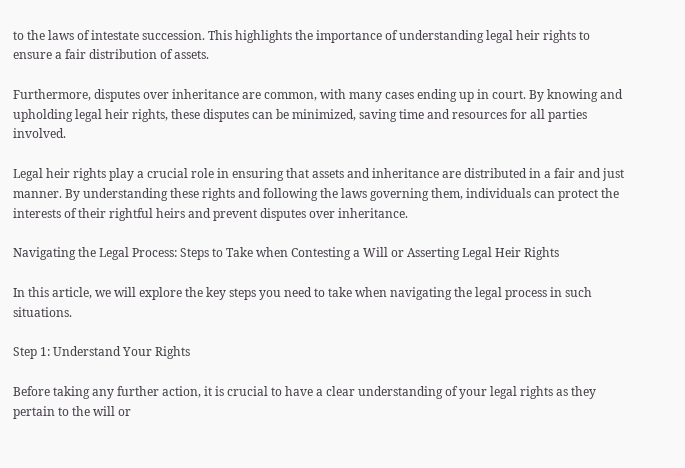to the laws of intestate succession. This highlights the importance of understanding legal heir rights to ensure a fair distribution of assets.

Furthermore, disputes over inheritance are common, with many cases ending up in court. By knowing and upholding legal heir rights, these disputes can be minimized, saving time and resources for all parties involved.

Legal heir rights play a crucial role in ensuring that assets and inheritance are distributed in a fair and just manner. By understanding these rights and following the laws governing them, individuals can protect the interests of their rightful heirs and prevent disputes over inheritance.

Navigating the Legal Process: Steps to Take when Contesting a Will or Asserting Legal Heir Rights

In this article, we will explore the key steps you need to take when navigating the legal process in such situations.

Step 1: Understand Your Rights

Before taking any further action, it is crucial to have a clear understanding of your legal rights as they pertain to the will or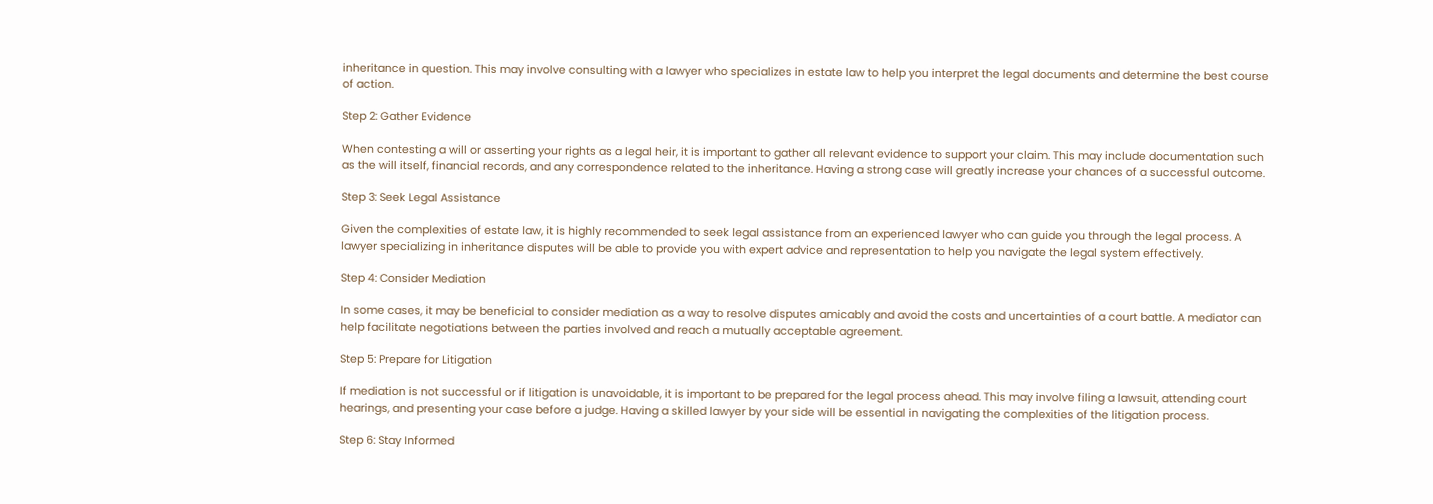inheritance in question. This may involve consulting with a lawyer who specializes in estate law to help you interpret the legal documents and determine the best course of action.

Step 2: Gather Evidence

When contesting a will or asserting your rights as a legal heir, it is important to gather all relevant evidence to support your claim. This may include documentation such as the will itself, financial records, and any correspondence related to the inheritance. Having a strong case will greatly increase your chances of a successful outcome.

Step 3: Seek Legal Assistance

Given the complexities of estate law, it is highly recommended to seek legal assistance from an experienced lawyer who can guide you through the legal process. A lawyer specializing in inheritance disputes will be able to provide you with expert advice and representation to help you navigate the legal system effectively.

Step 4: Consider Mediation

In some cases, it may be beneficial to consider mediation as a way to resolve disputes amicably and avoid the costs and uncertainties of a court battle. A mediator can help facilitate negotiations between the parties involved and reach a mutually acceptable agreement.

Step 5: Prepare for Litigation

If mediation is not successful or if litigation is unavoidable, it is important to be prepared for the legal process ahead. This may involve filing a lawsuit, attending court hearings, and presenting your case before a judge. Having a skilled lawyer by your side will be essential in navigating the complexities of the litigation process.

Step 6: Stay Informed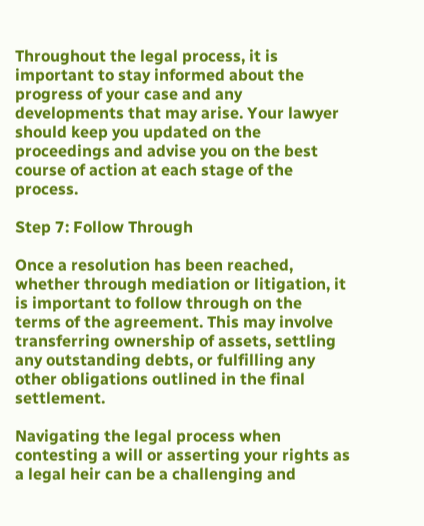Throughout the legal process, it is important to stay informed about the progress of your case and any developments that may arise. Your lawyer should keep you updated on the proceedings and advise you on the best course of action at each stage of the process.

Step 7: Follow Through

Once a resolution has been reached, whether through mediation or litigation, it is important to follow through on the terms of the agreement. This may involve transferring ownership of assets, settling any outstanding debts, or fulfilling any other obligations outlined in the final settlement.

Navigating the legal process when contesting a will or asserting your rights as a legal heir can be a challenging and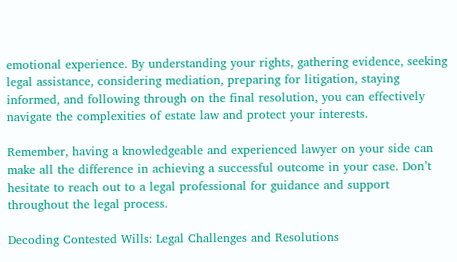emotional experience. By understanding your rights, gathering evidence, seeking legal assistance, considering mediation, preparing for litigation, staying informed, and following through on the final resolution, you can effectively navigate the complexities of estate law and protect your interests.

Remember, having a knowledgeable and experienced lawyer on your side can make all the difference in achieving a successful outcome in your case. Don’t hesitate to reach out to a legal professional for guidance and support throughout the legal process.

Decoding Contested Wills: Legal Challenges and Resolutions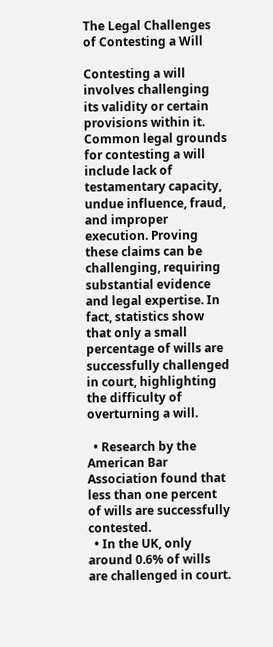The Legal Challenges of Contesting a Will

Contesting a will involves challenging its validity or certain provisions within it. Common legal grounds for contesting a will include lack of testamentary capacity, undue influence, fraud, and improper execution. Proving these claims can be challenging, requiring substantial evidence and legal expertise. In fact, statistics show that only a small percentage of wills are successfully challenged in court, highlighting the difficulty of overturning a will.

  • Research by the American Bar Association found that less than one percent of wills are successfully contested.
  • In the UK, only around 0.6% of wills are challenged in court.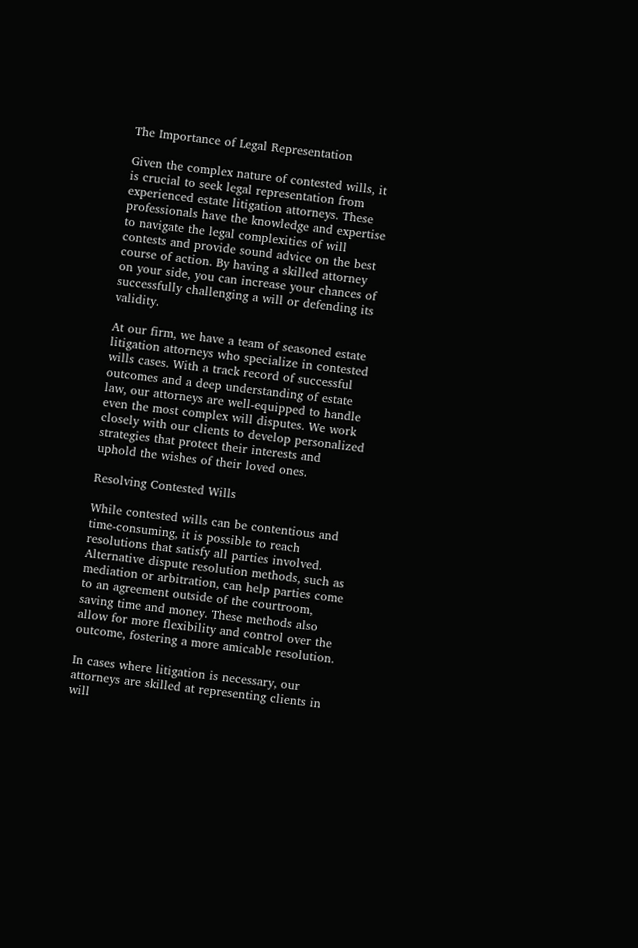The Importance of Legal Representation

Given the complex nature of contested wills, it is crucial to seek legal representation from experienced estate litigation attorneys. These professionals have the knowledge and expertise to navigate the legal complexities of will contests and provide sound advice on the best course of action. By having a skilled attorney on your side, you can increase your chances of successfully challenging a will or defending its validity.

At our firm, we have a team of seasoned estate litigation attorneys who specialize in contested wills cases. With a track record of successful outcomes and a deep understanding of estate law, our attorneys are well-equipped to handle even the most complex will disputes. We work closely with our clients to develop personalized strategies that protect their interests and uphold the wishes of their loved ones.

Resolving Contested Wills

While contested wills can be contentious and time-consuming, it is possible to reach resolutions that satisfy all parties involved. Alternative dispute resolution methods, such as mediation or arbitration, can help parties come to an agreement outside of the courtroom, saving time and money. These methods also allow for more flexibility and control over the outcome, fostering a more amicable resolution.

In cases where litigation is necessary, our attorneys are skilled at representing clients in will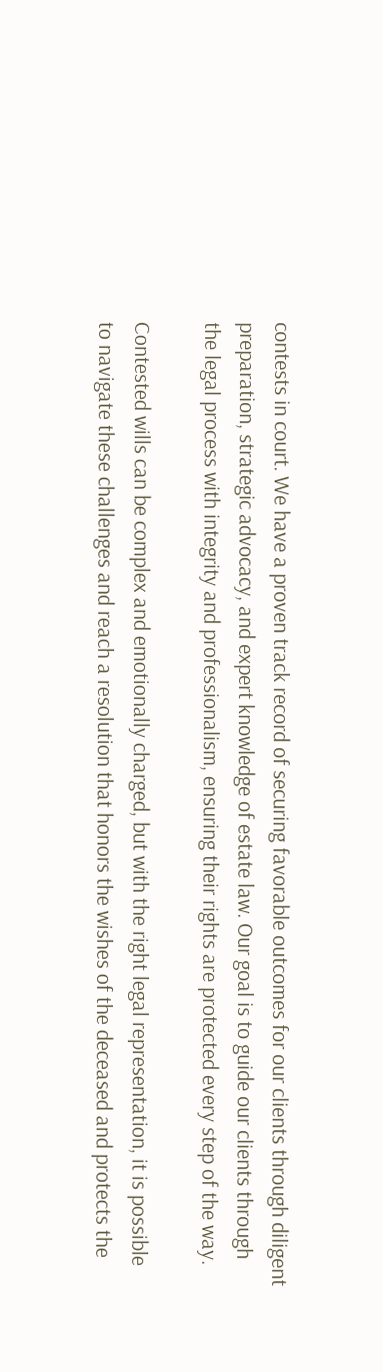contests in court. We have a proven track record of securing favorable outcomes for our clients through diligent preparation, strategic advocacy, and expert knowledge of estate law. Our goal is to guide our clients through the legal process with integrity and professionalism, ensuring their rights are protected every step of the way.

Contested wills can be complex and emotionally charged, but with the right legal representation, it is possible to navigate these challenges and reach a resolution that honors the wishes of the deceased and protects the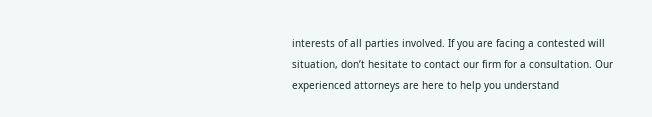interests of all parties involved. If you are facing a contested will situation, don’t hesitate to contact our firm for a consultation. Our experienced attorneys are here to help you understand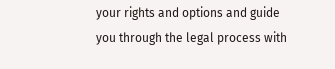your rights and options and guide you through the legal process with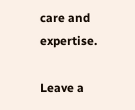care and expertise.

Leave a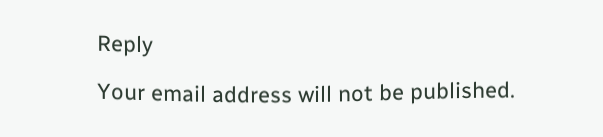Reply

Your email address will not be published.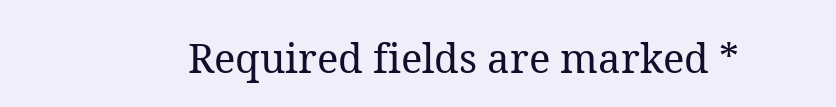Required fields are marked *